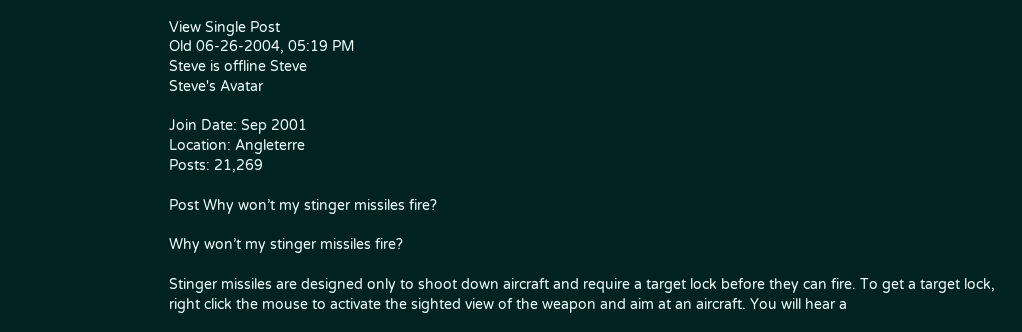View Single Post
Old 06-26-2004, 05:19 PM
Steve is offline Steve
Steve's Avatar

Join Date: Sep 2001
Location: Angleterre
Posts: 21,269

Post Why won’t my stinger missiles fire?

Why won’t my stinger missiles fire?

Stinger missiles are designed only to shoot down aircraft and require a target lock before they can fire. To get a target lock, right click the mouse to activate the sighted view of the weapon and aim at an aircraft. You will hear a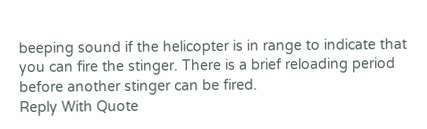beeping sound if the helicopter is in range to indicate that you can fire the stinger. There is a brief reloading period before another stinger can be fired.
Reply With Quote